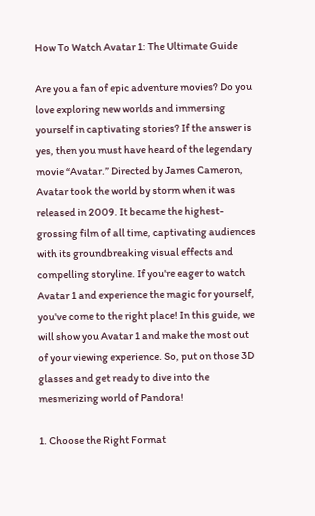How To Watch Avatar 1: The Ultimate Guide

Are you a fan of epic adventure movies? Do you love exploring new worlds and immersing yourself in captivating stories? If the answer is yes, then you must have heard of the legendary movie “Avatar.” Directed by James Cameron, Avatar took the world by storm when it was released in 2009. It became the highest-grossing film of all time, captivating audiences with its groundbreaking visual effects and compelling storyline. If you're eager to watch Avatar 1 and experience the magic for yourself, you've come to the right place! In this guide, we will show you Avatar 1 and make the most out of your viewing experience. So, put on those 3D glasses and get ready to dive into the mesmerizing world of Pandora!

1. Choose the Right Format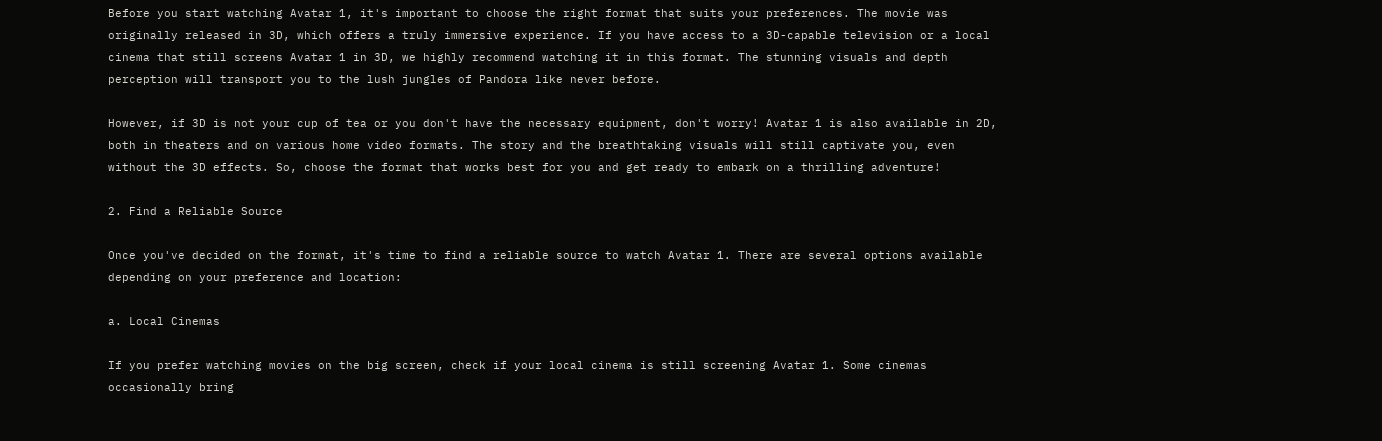Before you start watching Avatar 1, it's important to choose the right format that suits your preferences. The movie was originally released in 3D, which offers a truly immersive experience. If you have access to a 3D-capable television or a local cinema that still screens Avatar 1 in 3D, we highly recommend watching it in this format. The stunning visuals and depth perception will transport you to the lush jungles of Pandora like never before.

However, if 3D is not your cup of tea or you don't have the necessary equipment, don't worry! Avatar 1 is also available in 2D, both in theaters and on various home video formats. The story and the breathtaking visuals will still captivate you, even without the 3D effects. So, choose the format that works best for you and get ready to embark on a thrilling adventure!

2. Find a Reliable Source

Once you've decided on the format, it's time to find a reliable source to watch Avatar 1. There are several options available depending on your preference and location:

a. Local Cinemas

If you prefer watching movies on the big screen, check if your local cinema is still screening Avatar 1. Some cinemas occasionally bring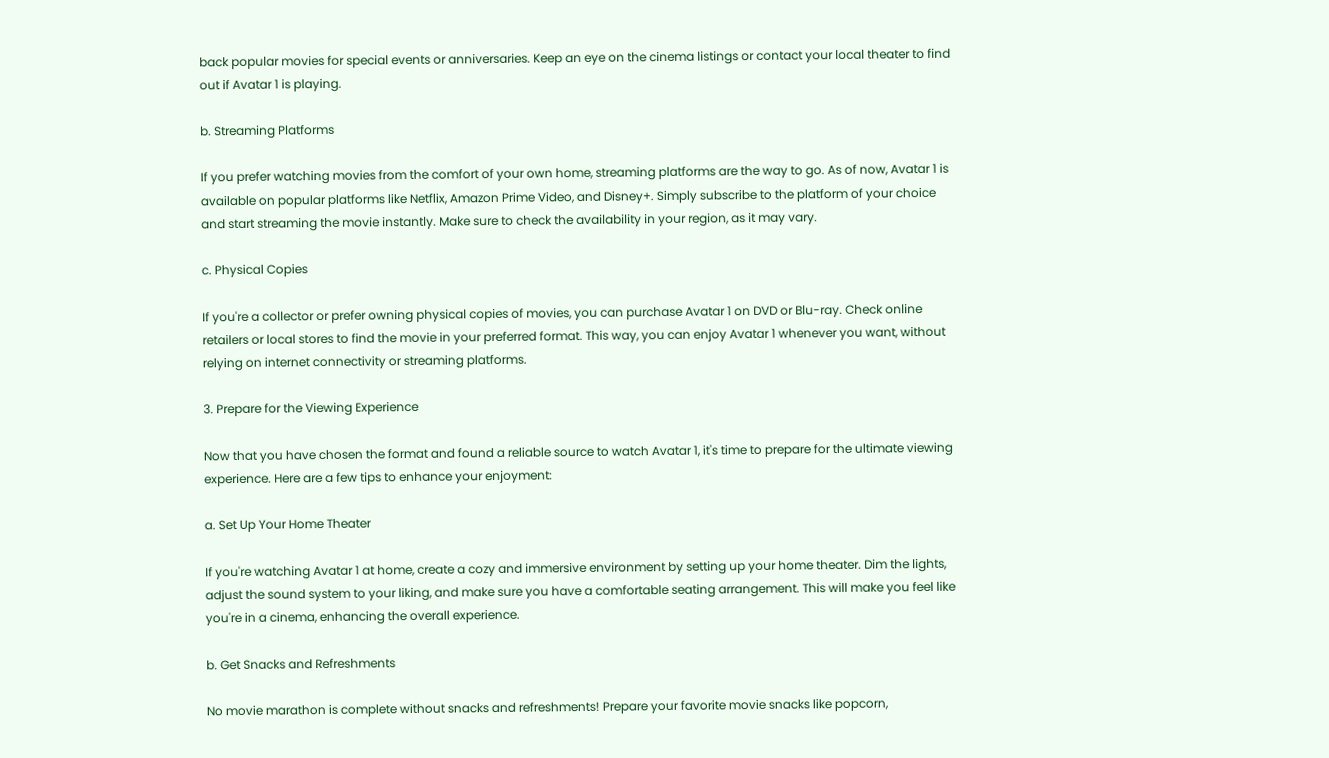back popular movies for special events or anniversaries. Keep an eye on the cinema listings or contact your local theater to find out if Avatar 1 is playing.

b. Streaming Platforms

If you prefer watching movies from the comfort of your own home, streaming platforms are the way to go. As of now, Avatar 1 is available on popular platforms like Netflix, Amazon Prime Video, and Disney+. Simply subscribe to the platform of your choice and start streaming the movie instantly. Make sure to check the availability in your region, as it may vary.

c. Physical Copies

If you're a collector or prefer owning physical copies of movies, you can purchase Avatar 1 on DVD or Blu-ray. Check online retailers or local stores to find the movie in your preferred format. This way, you can enjoy Avatar 1 whenever you want, without relying on internet connectivity or streaming platforms.

3. Prepare for the Viewing Experience

Now that you have chosen the format and found a reliable source to watch Avatar 1, it's time to prepare for the ultimate viewing experience. Here are a few tips to enhance your enjoyment:

a. Set Up Your Home Theater

If you're watching Avatar 1 at home, create a cozy and immersive environment by setting up your home theater. Dim the lights, adjust the sound system to your liking, and make sure you have a comfortable seating arrangement. This will make you feel like you're in a cinema, enhancing the overall experience.

b. Get Snacks and Refreshments

No movie marathon is complete without snacks and refreshments! Prepare your favorite movie snacks like popcorn,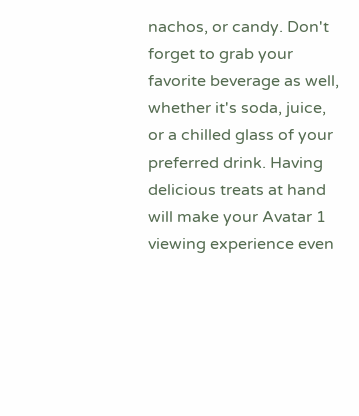nachos, or candy. Don't forget to grab your favorite beverage as well, whether it's soda, juice, or a chilled glass of your preferred drink. Having delicious treats at hand will make your Avatar 1 viewing experience even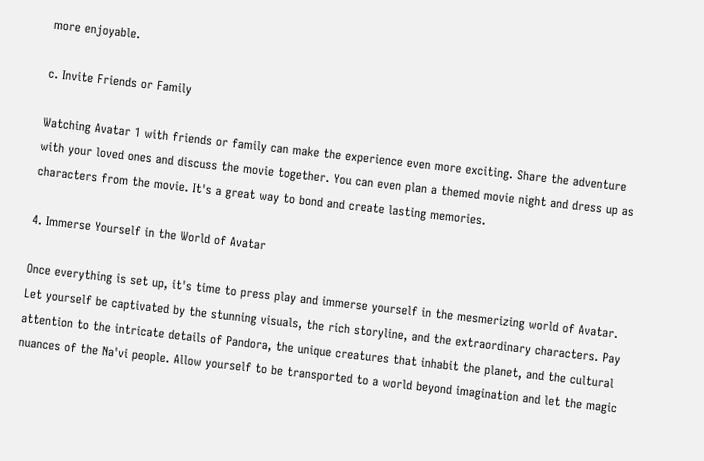more enjoyable.

c. Invite Friends or Family

Watching Avatar 1 with friends or family can make the experience even more exciting. Share the adventure with your loved ones and discuss the movie together. You can even plan a themed movie night and dress up as characters from the movie. It's a great way to bond and create lasting memories.

4. Immerse Yourself in the World of Avatar

Once everything is set up, it's time to press play and immerse yourself in the mesmerizing world of Avatar. Let yourself be captivated by the stunning visuals, the rich storyline, and the extraordinary characters. Pay attention to the intricate details of Pandora, the unique creatures that inhabit the planet, and the cultural nuances of the Na'vi people. Allow yourself to be transported to a world beyond imagination and let the magic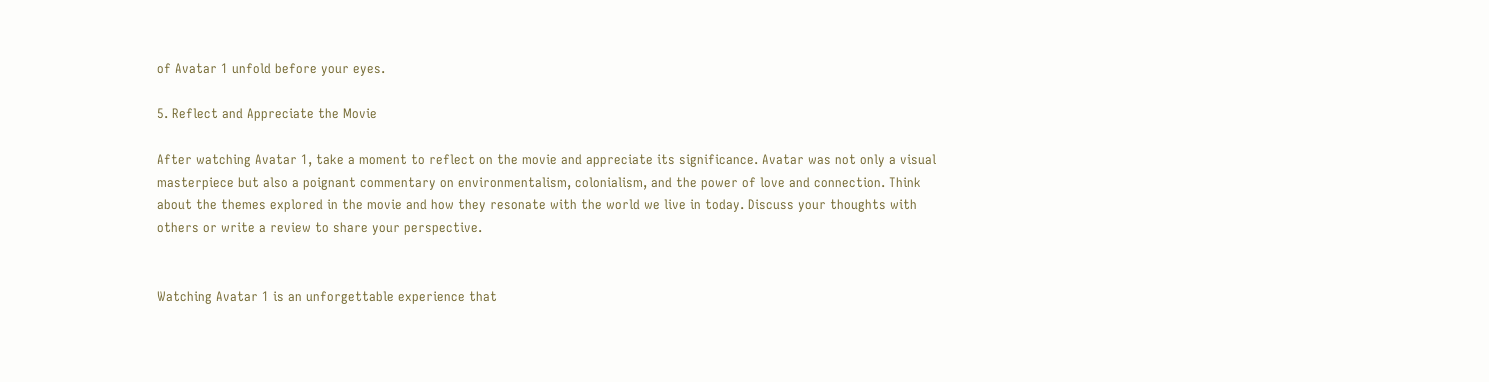of Avatar 1 unfold before your eyes.

5. Reflect and Appreciate the Movie

After watching Avatar 1, take a moment to reflect on the movie and appreciate its significance. Avatar was not only a visual masterpiece but also a poignant commentary on environmentalism, colonialism, and the power of love and connection. Think about the themes explored in the movie and how they resonate with the world we live in today. Discuss your thoughts with others or write a review to share your perspective.


Watching Avatar 1 is an unforgettable experience that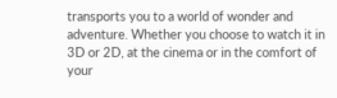transports you to a world of wonder and adventure. Whether you choose to watch it in 3D or 2D, at the cinema or in the comfort of your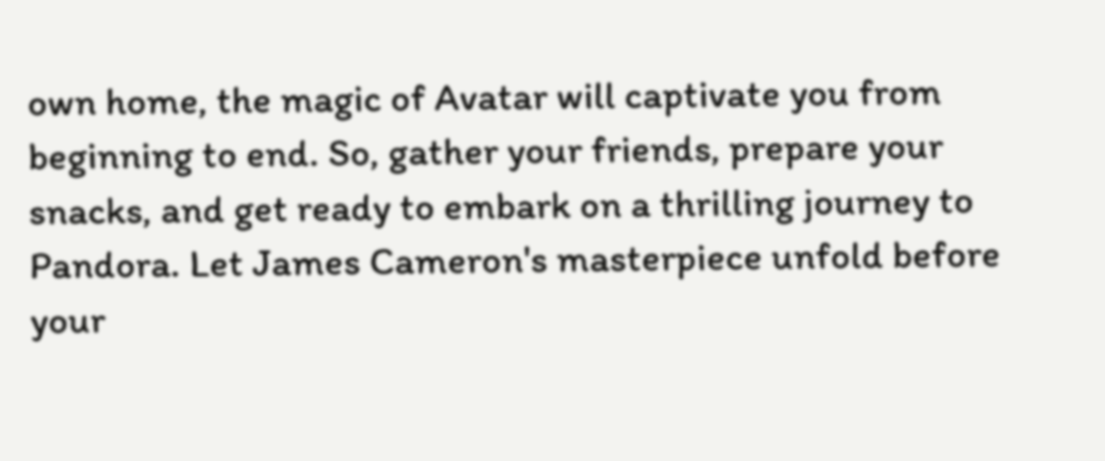own home, the magic of Avatar will captivate you from beginning to end. So, gather your friends, prepare your snacks, and get ready to embark on a thrilling journey to Pandora. Let James Cameron's masterpiece unfold before your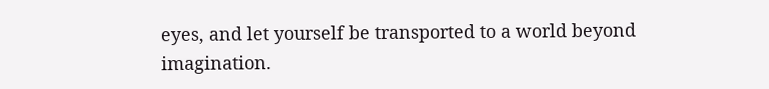eyes, and let yourself be transported to a world beyond imagination.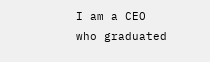I am a CEO who graduated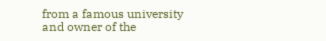from a famous university and owner of the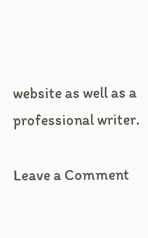website as well as a professional writer.

Leave a Comment